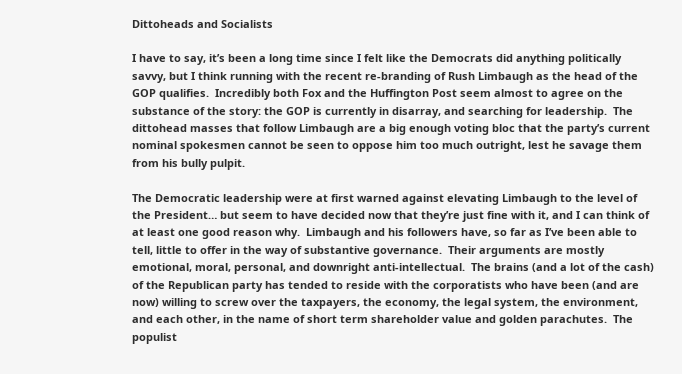Dittoheads and Socialists

I have to say, it’s been a long time since I felt like the Democrats did anything politically savvy, but I think running with the recent re-branding of Rush Limbaugh as the head of the GOP qualifies.  Incredibly both Fox and the Huffington Post seem almost to agree on the substance of the story: the GOP is currently in disarray, and searching for leadership.  The dittohead masses that follow Limbaugh are a big enough voting bloc that the party’s current nominal spokesmen cannot be seen to oppose him too much outright, lest he savage them from his bully pulpit.

The Democratic leadership were at first warned against elevating Limbaugh to the level of the President… but seem to have decided now that they’re just fine with it, and I can think of at least one good reason why.  Limbaugh and his followers have, so far as I’ve been able to tell, little to offer in the way of substantive governance.  Their arguments are mostly emotional, moral, personal, and downright anti-intellectual.  The brains (and a lot of the cash) of the Republican party has tended to reside with the corporatists who have been (and are now) willing to screw over the taxpayers, the economy, the legal system, the environment, and each other, in the name of short term shareholder value and golden parachutes.  The populist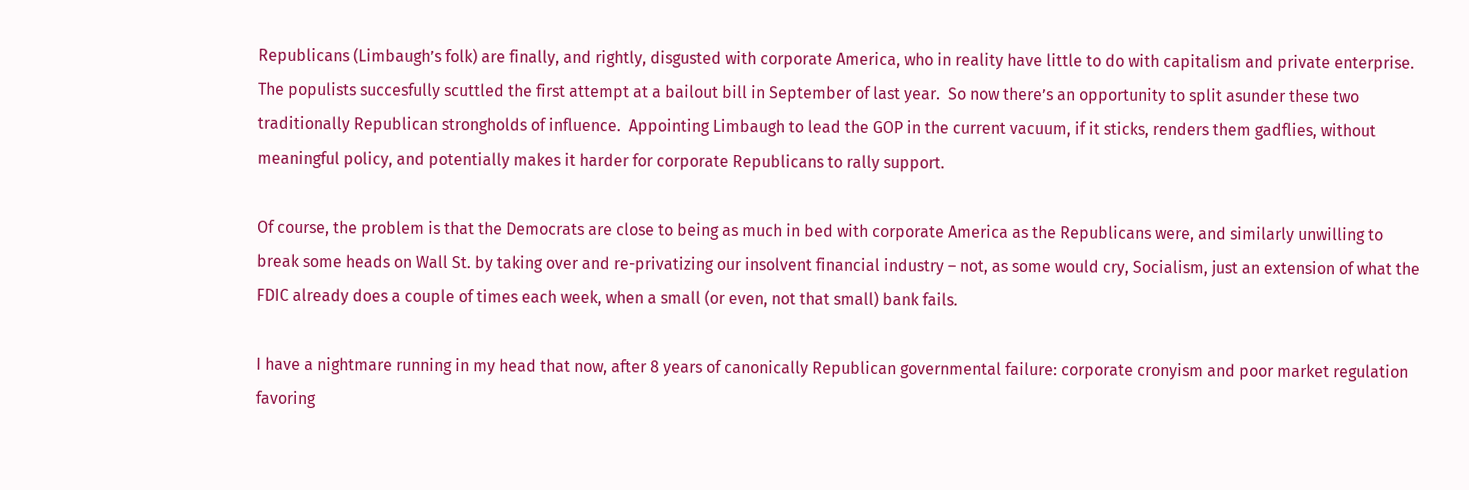Republicans (Limbaugh’s folk) are finally, and rightly, disgusted with corporate America, who in reality have little to do with capitalism and private enterprise.  The populists succesfully scuttled the first attempt at a bailout bill in September of last year.  So now there’s an opportunity to split asunder these two traditionally Republican strongholds of influence.  Appointing Limbaugh to lead the GOP in the current vacuum, if it sticks, renders them gadflies, without meaningful policy, and potentially makes it harder for corporate Republicans to rally support.

Of course, the problem is that the Democrats are close to being as much in bed with corporate America as the Republicans were, and similarly unwilling to break some heads on Wall St. by taking over and re-privatizing our insolvent financial industry – not, as some would cry, Socialism, just an extension of what the FDIC already does a couple of times each week, when a small (or even, not that small) bank fails.

I have a nightmare running in my head that now, after 8 years of canonically Republican governmental failure: corporate cronyism and poor market regulation favoring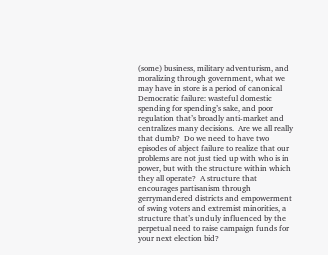(some) business, military adventurism, and moralizing through government, what we may have in store is a period of canonical Democratic failure: wasteful domestic spending for spending’s sake, and poor regulation that’s broadly anti-market and centralizes many decisions.  Are we all really that dumb?  Do we need to have two episodes of abject failure to realize that our problems are not just tied up with who is in power, but with the structure within which they all operate?  A structure that encourages partisanism through gerrymandered districts and empowerment of swing voters and extremist minorities, a structure that’s unduly influenced by the perpetual need to raise campaign funds for your next election bid?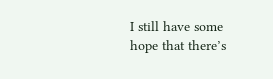I still have some hope that there’s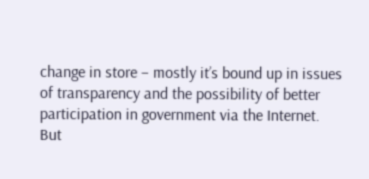change in store – mostly it’s bound up in issues of transparency and the possibility of better participation in government via the Internet.  But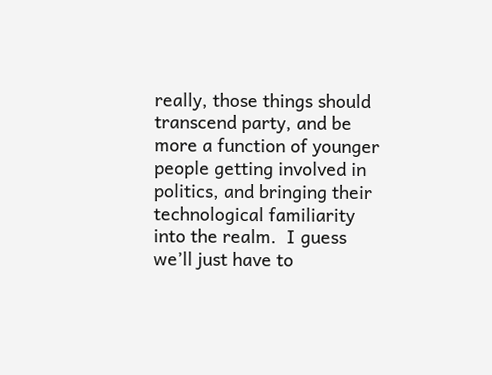really, those things should transcend party, and be more a function of younger people getting involved in politics, and bringing their technological familiarity into the realm.  I guess we’ll just have to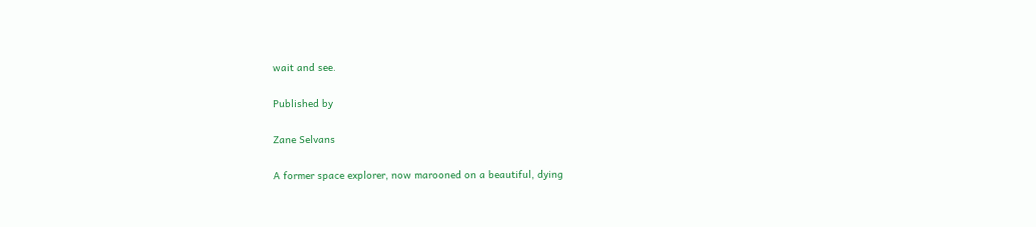wait and see.

Published by

Zane Selvans

A former space explorer, now marooned on a beautiful, dying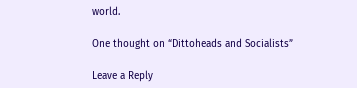world.

One thought on “Dittoheads and Socialists”

Leave a Reply